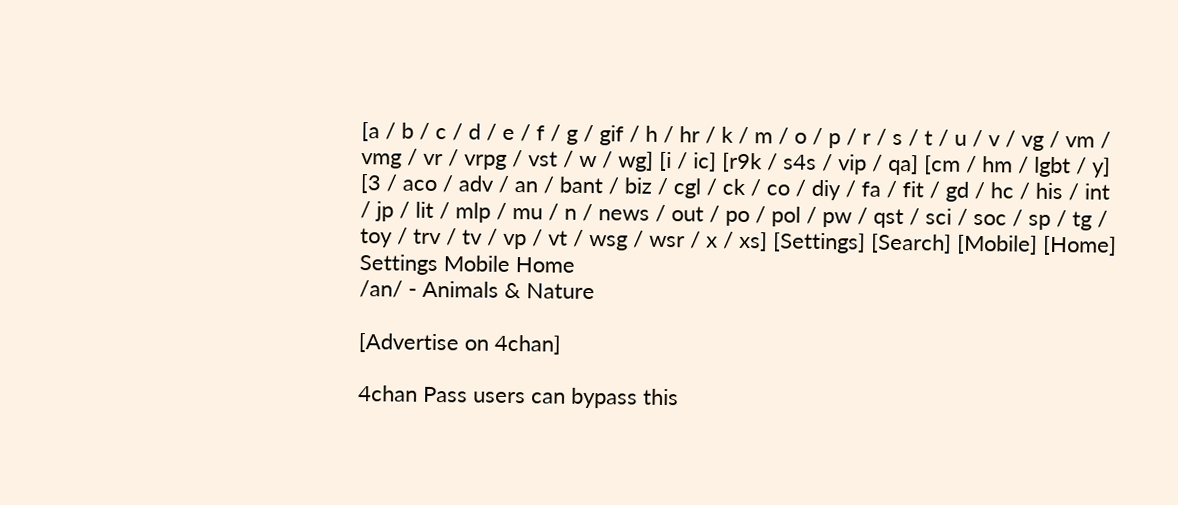[a / b / c / d / e / f / g / gif / h / hr / k / m / o / p / r / s / t / u / v / vg / vm / vmg / vr / vrpg / vst / w / wg] [i / ic] [r9k / s4s / vip / qa] [cm / hm / lgbt / y] [3 / aco / adv / an / bant / biz / cgl / ck / co / diy / fa / fit / gd / hc / his / int / jp / lit / mlp / mu / n / news / out / po / pol / pw / qst / sci / soc / sp / tg / toy / trv / tv / vp / vt / wsg / wsr / x / xs] [Settings] [Search] [Mobile] [Home]
Settings Mobile Home
/an/ - Animals & Nature

[Advertise on 4chan]

4chan Pass users can bypass this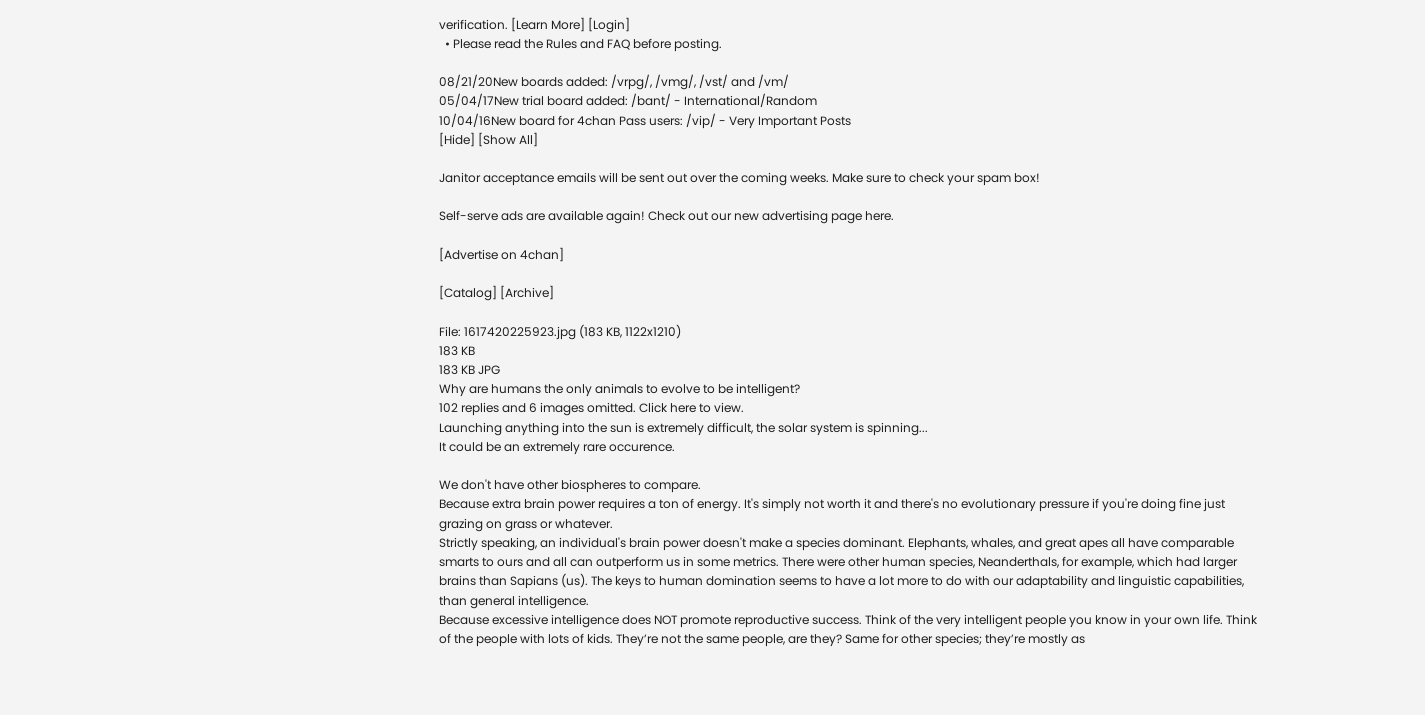verification. [Learn More] [Login]
  • Please read the Rules and FAQ before posting.

08/21/20New boards added: /vrpg/, /vmg/, /vst/ and /vm/
05/04/17New trial board added: /bant/ - International/Random
10/04/16New board for 4chan Pass users: /vip/ - Very Important Posts
[Hide] [Show All]

Janitor acceptance emails will be sent out over the coming weeks. Make sure to check your spam box!

Self-serve ads are available again! Check out our new advertising page here.

[Advertise on 4chan]

[Catalog] [Archive]

File: 1617420225923.jpg (183 KB, 1122x1210)
183 KB
183 KB JPG
Why are humans the only animals to evolve to be intelligent?
102 replies and 6 images omitted. Click here to view.
Launching anything into the sun is extremely difficult, the solar system is spinning...
It could be an extremely rare occurence.

We don't have other biospheres to compare.
Because extra brain power requires a ton of energy. It's simply not worth it and there's no evolutionary pressure if you're doing fine just grazing on grass or whatever.
Strictly speaking, an individual's brain power doesn't make a species dominant. Elephants, whales, and great apes all have comparable smarts to ours and all can outperform us in some metrics. There were other human species, Neanderthals, for example, which had larger brains than Sapians (us). The keys to human domination seems to have a lot more to do with our adaptability and linguistic capabilities, than general intelligence.
Because excessive intelligence does NOT promote reproductive success. Think of the very intelligent people you know in your own life. Think of the people with lots of kids. They’re not the same people, are they? Same for other species; they’re mostly as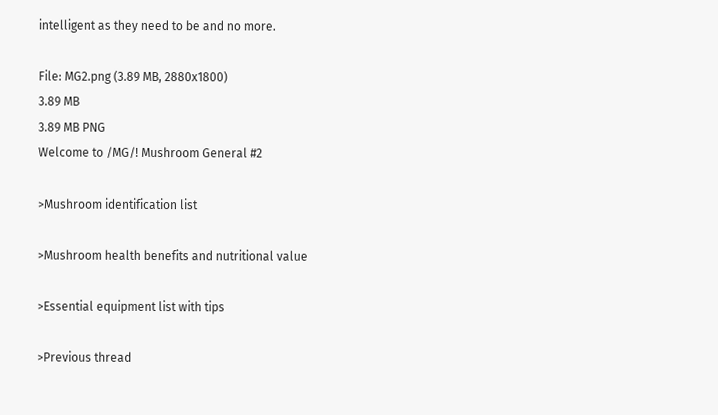intelligent as they need to be and no more.

File: MG2.png (3.89 MB, 2880x1800)
3.89 MB
3.89 MB PNG
Welcome to /MG/! Mushroom General #2

>Mushroom identification list

>Mushroom health benefits and nutritional value

>Essential equipment list with tips

>Previous thread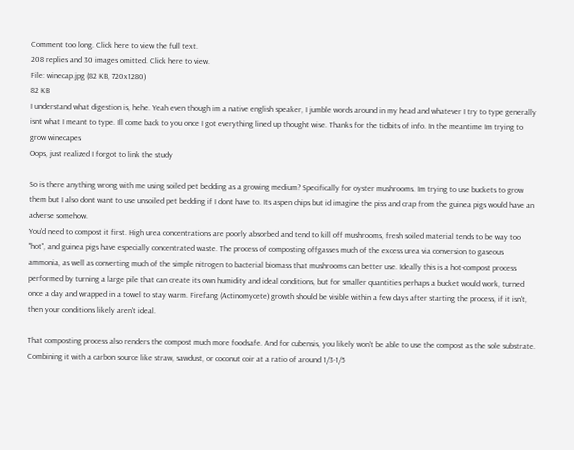Comment too long. Click here to view the full text.
208 replies and 30 images omitted. Click here to view.
File: winecap.jpg (82 KB, 720x1280)
82 KB
I understand what digestion is, hehe. Yeah even though im a native english speaker, I jumble words around in my head and whatever I try to type generally isnt what I meant to type. Ill come back to you once I got everything lined up thought wise. Thanks for the tidbits of info. In the meantime Im trying to grow winecapes
Oops, just realized I forgot to link the study

So is there anything wrong with me using soiled pet bedding as a growing medium? Specifically for oyster mushrooms. Im trying to use buckets to grow them but I also dont want to use unsoiled pet bedding if I dont have to. Its aspen chips but id imagine the piss and crap from the guinea pigs would have an adverse somehow.
You'd need to compost it first. High urea concentrations are poorly absorbed and tend to kill off mushrooms, fresh soiled material tends to be way too "hot", and guinea pigs have especially concentrated waste. The process of composting offgasses much of the excess urea via conversion to gaseous ammonia, as well as converting much of the simple nitrogen to bacterial biomass that mushrooms can better use. Ideally this is a hot-compost process performed by turning a large pile that can create its own humidity and ideal conditions, but for smaller quantities perhaps a bucket would work, turned once a day and wrapped in a towel to stay warm. Firefang (Actinomycete) growth should be visible within a few days after starting the process, if it isn't, then your conditions likely aren't ideal.

That composting process also renders the compost much more foodsafe. And for cubensis, you likely won't be able to use the compost as the sole substrate. Combining it with a carbon source like straw, sawdust, or coconut coir at a ratio of around 1/3-1/5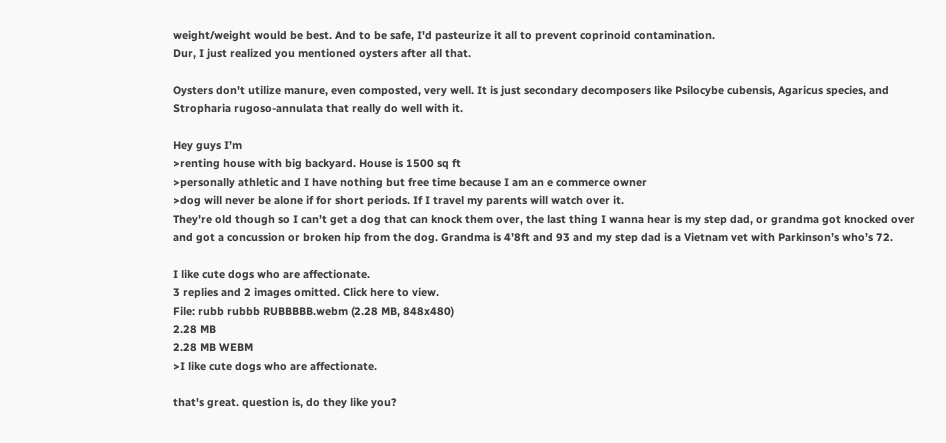weight/weight would be best. And to be safe, I'd pasteurize it all to prevent coprinoid contamination.
Dur, I just realized you mentioned oysters after all that.

Oysters don't utilize manure, even composted, very well. It is just secondary decomposers like Psilocybe cubensis, Agaricus species, and Stropharia rugoso-annulata that really do well with it.

Hey guys I’m
>renting house with big backyard. House is 1500 sq ft
>personally athletic and I have nothing but free time because I am an e commerce owner
>dog will never be alone if for short periods. If I travel my parents will watch over it.
They’re old though so I can’t get a dog that can knock them over, the last thing I wanna hear is my step dad, or grandma got knocked over and got a concussion or broken hip from the dog. Grandma is 4’8ft and 93 and my step dad is a Vietnam vet with Parkinson’s who’s 72.

I like cute dogs who are affectionate.
3 replies and 2 images omitted. Click here to view.
File: rubb rubbb RUBBBBB.webm (2.28 MB, 848x480)
2.28 MB
2.28 MB WEBM
>I like cute dogs who are affectionate.

that's great. question is, do they like you?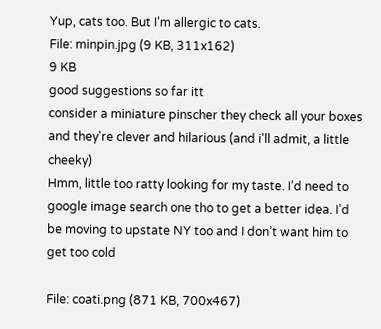Yup, cats too. But I’m allergic to cats.
File: minpin.jpg (9 KB, 311x162)
9 KB
good suggestions so far itt
consider a miniature pinscher they check all your boxes and they're clever and hilarious (and i'll admit, a little cheeky)
Hmm, little too ratty looking for my taste. I’d need to google image search one tho to get a better idea. I’d be moving to upstate NY too and I don’t want him to get too cold

File: coati.png (871 KB, 700x467)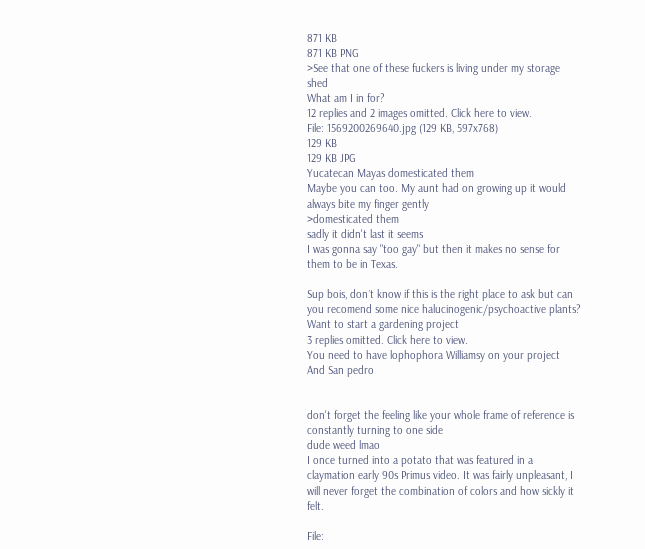871 KB
871 KB PNG
>See that one of these fuckers is living under my storage shed
What am I in for?
12 replies and 2 images omitted. Click here to view.
File: 1569200269640.jpg (129 KB, 597x768)
129 KB
129 KB JPG
Yucatecan Mayas domesticated them
Maybe you can too. My aunt had on growing up it would always bite my finger gently
>domesticated them
sadly it didn't last it seems
I was gonna say "too gay" but then it makes no sense for them to be in Texas.

Sup bois, don´t know if this is the right place to ask but can you recomend some nice halucinogenic/psychoactive plants? Want to start a gardening project
3 replies omitted. Click here to view.
You need to have lophophora Williamsy on your project
And San pedro


don't forget the feeling like your whole frame of reference is constantly turning to one side
dude weed lmao
I once turned into a potato that was featured in a claymation early 90s Primus video. It was fairly unpleasant, I will never forget the combination of colors and how sickly it felt.

File: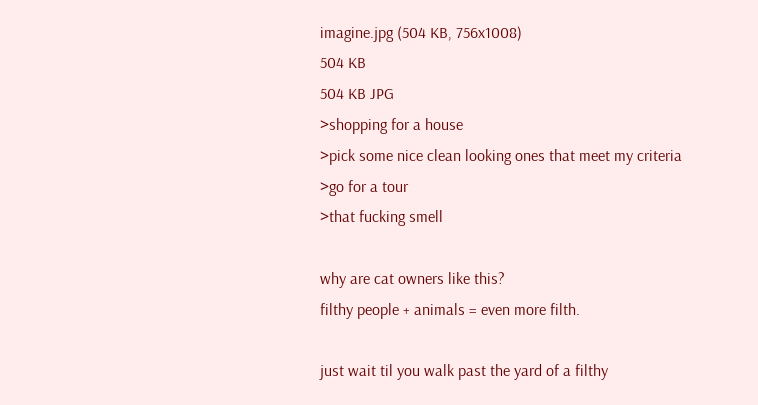imagine.jpg (504 KB, 756x1008)
504 KB
504 KB JPG
>shopping for a house
>pick some nice clean looking ones that meet my criteria
>go for a tour
>that fucking smell

why are cat owners like this?
filthy people + animals = even more filth.

just wait til you walk past the yard of a filthy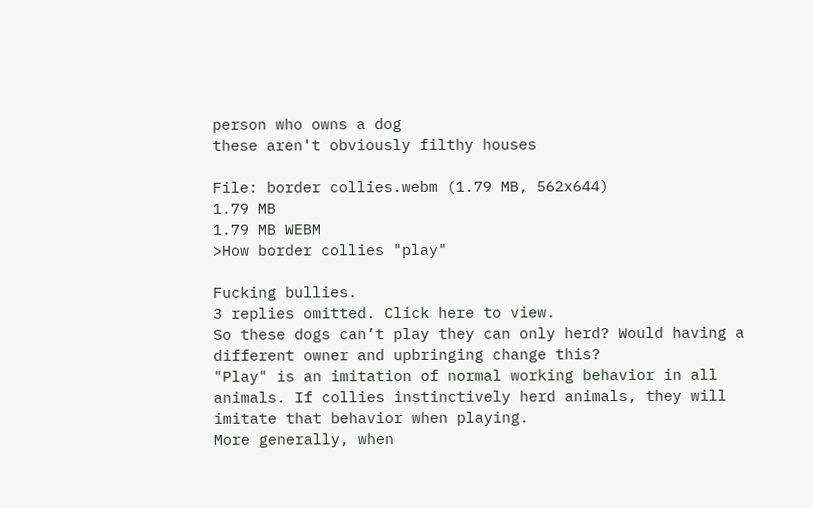person who owns a dog
these aren't obviously filthy houses

File: border collies.webm (1.79 MB, 562x644)
1.79 MB
1.79 MB WEBM
>How border collies "play"

Fucking bullies.
3 replies omitted. Click here to view.
So these dogs can’t play they can only herd? Would having a different owner and upbringing change this?
"Play" is an imitation of normal working behavior in all animals. If collies instinctively herd animals, they will imitate that behavior when playing.
More generally, when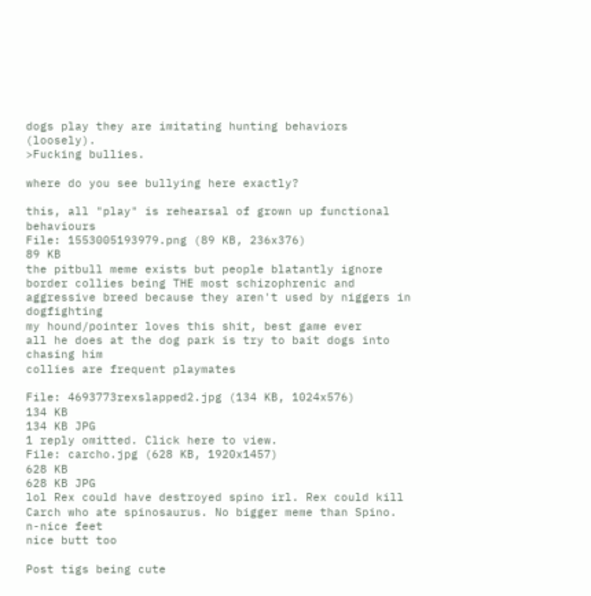dogs play they are imitating hunting behaviors (loosely).
>Fucking bullies.

where do you see bullying here exactly?

this, all "play" is rehearsal of grown up functional behaviours
File: 1553005193979.png (89 KB, 236x376)
89 KB
the pitbull meme exists but people blatantly ignore border collies being THE most schizophrenic and aggressive breed because they aren't used by niggers in dogfighting
my hound/pointer loves this shit, best game ever
all he does at the dog park is try to bait dogs into chasing him
collies are frequent playmates

File: 4693773rexslapped2.jpg (134 KB, 1024x576)
134 KB
134 KB JPG
1 reply omitted. Click here to view.
File: carcho.jpg (628 KB, 1920x1457)
628 KB
628 KB JPG
lol Rex could have destroyed spino irl. Rex could kill Carch who ate spinosaurus. No bigger meme than Spino.
n-nice feet
nice butt too

Post tigs being cute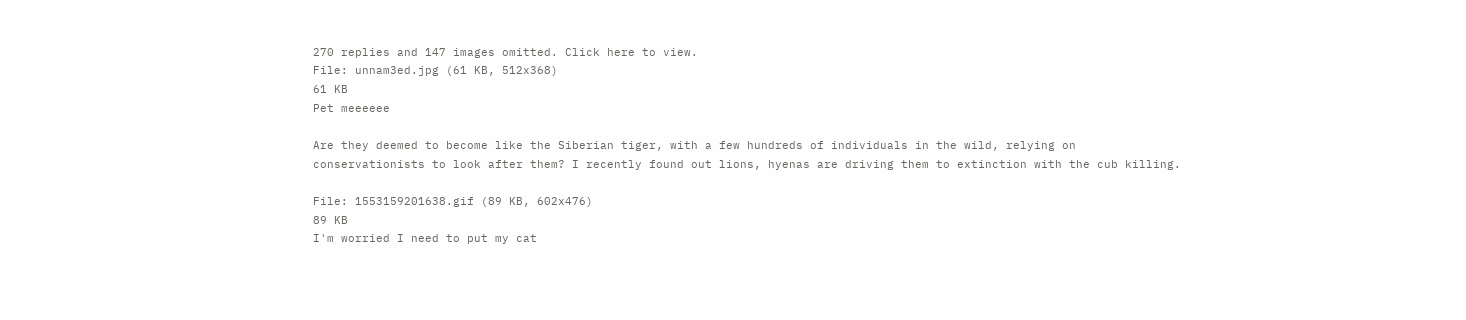270 replies and 147 images omitted. Click here to view.
File: unnam3ed.jpg (61 KB, 512x368)
61 KB
Pet meeeeee

Are they deemed to become like the Siberian tiger, with a few hundreds of individuals in the wild, relying on conservationists to look after them? I recently found out lions, hyenas are driving them to extinction with the cub killing.

File: 1553159201638.gif (89 KB, 602x476)
89 KB
I'm worried I need to put my cat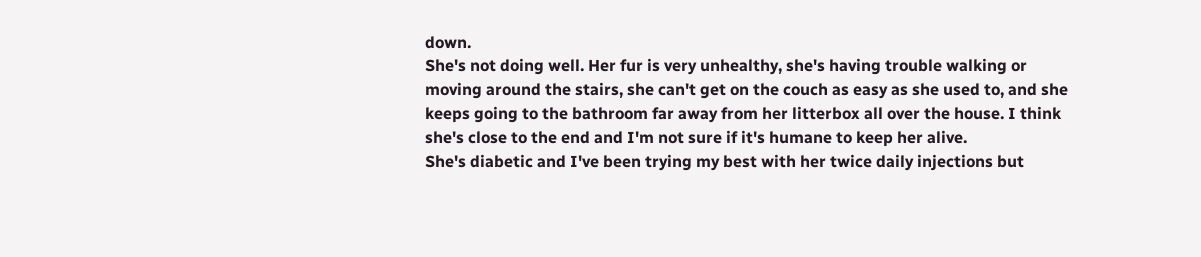down.
She's not doing well. Her fur is very unhealthy, she's having trouble walking or moving around the stairs, she can't get on the couch as easy as she used to, and she keeps going to the bathroom far away from her litterbox all over the house. I think she's close to the end and I'm not sure if it's humane to keep her alive.
She's diabetic and I've been trying my best with her twice daily injections but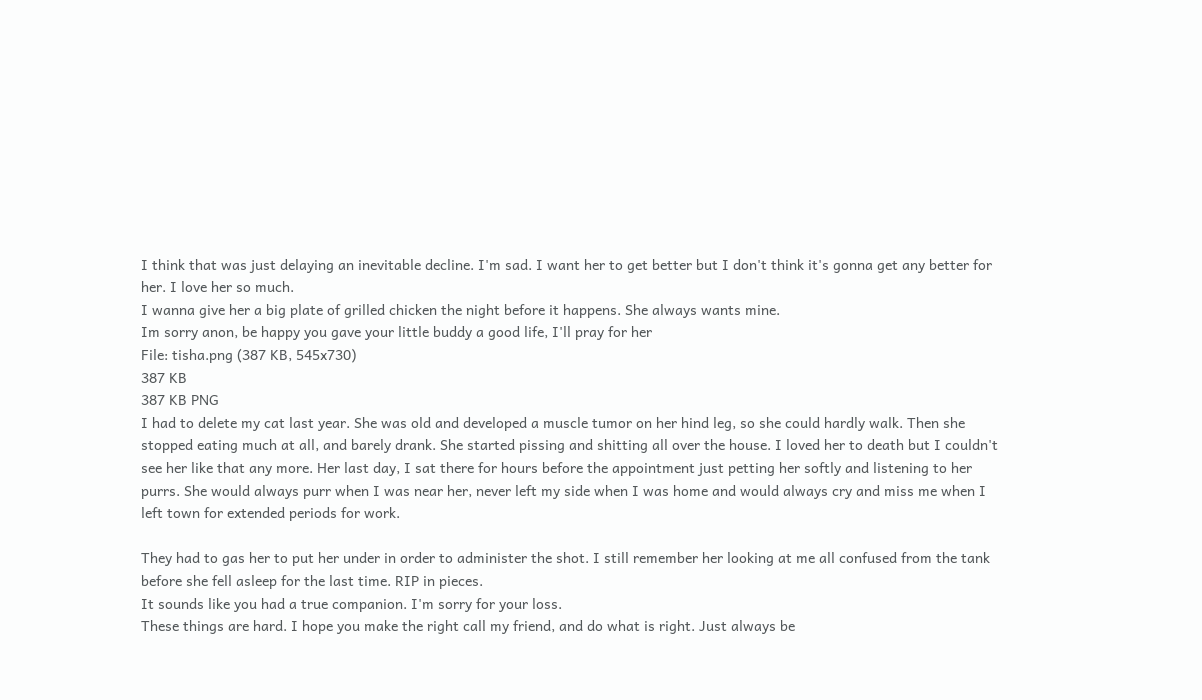I think that was just delaying an inevitable decline. I'm sad. I want her to get better but I don't think it's gonna get any better for her. I love her so much.
I wanna give her a big plate of grilled chicken the night before it happens. She always wants mine.
Im sorry anon, be happy you gave your little buddy a good life, I'll pray for her
File: tisha.png (387 KB, 545x730)
387 KB
387 KB PNG
I had to delete my cat last year. She was old and developed a muscle tumor on her hind leg, so she could hardly walk. Then she stopped eating much at all, and barely drank. She started pissing and shitting all over the house. I loved her to death but I couldn't see her like that any more. Her last day, I sat there for hours before the appointment just petting her softly and listening to her purrs. She would always purr when I was near her, never left my side when I was home and would always cry and miss me when I left town for extended periods for work.

They had to gas her to put her under in order to administer the shot. I still remember her looking at me all confused from the tank before she fell asleep for the last time. RIP in pieces.
It sounds like you had a true companion. I'm sorry for your loss.
These things are hard. I hope you make the right call my friend, and do what is right. Just always be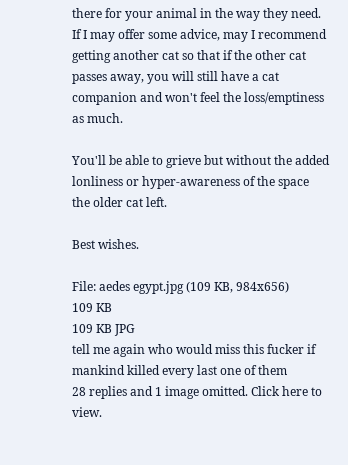there for your animal in the way they need.
If I may offer some advice, may I recommend getting another cat so that if the other cat passes away, you will still have a cat companion and won't feel the loss/emptiness as much.

You'll be able to grieve but without the added lonliness or hyper-awareness of the space the older cat left.

Best wishes.

File: aedes egypt.jpg (109 KB, 984x656)
109 KB
109 KB JPG
tell me again who would miss this fucker if mankind killed every last one of them
28 replies and 1 image omitted. Click here to view.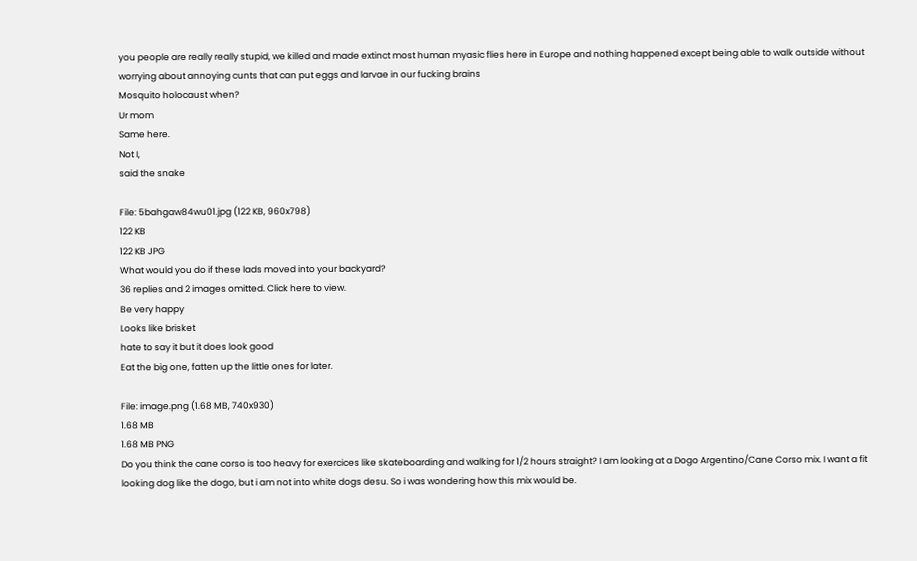you people are really really stupid, we killed and made extinct most human myasic flies here in Europe and nothing happened except being able to walk outside without worrying about annoying cunts that can put eggs and larvae in our fucking brains
Mosquito holocaust when?
Ur mom
Same here.
Not I,
said the snake

File: 5bahgaw84wu01.jpg (122 KB, 960x798)
122 KB
122 KB JPG
What would you do if these lads moved into your backyard?
36 replies and 2 images omitted. Click here to view.
Be very happy
Looks like brisket
hate to say it but it does look good
Eat the big one, fatten up the little ones for later.

File: image.png (1.68 MB, 740x930)
1.68 MB
1.68 MB PNG
Do you think the cane corso is too heavy for exercices like skateboarding and walking for 1/2 hours straight? I am looking at a Dogo Argentino/Cane Corso mix. I want a fit looking dog like the dogo, but i am not into white dogs desu. So i was wondering how this mix would be.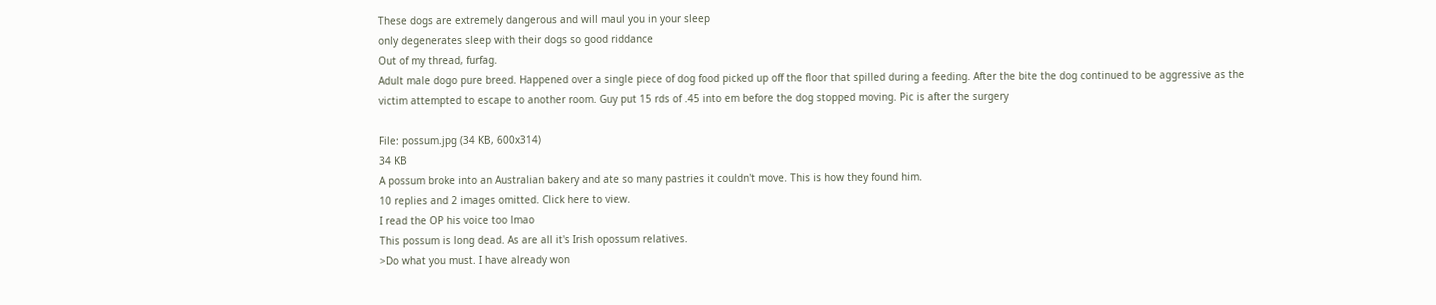These dogs are extremely dangerous and will maul you in your sleep
only degenerates sleep with their dogs so good riddance
Out of my thread, furfag.
Adult male dogo pure breed. Happened over a single piece of dog food picked up off the floor that spilled during a feeding. After the bite the dog continued to be aggressive as the victim attempted to escape to another room. Guy put 15 rds of .45 into em before the dog stopped moving. Pic is after the surgery

File: possum.jpg (34 KB, 600x314)
34 KB
A possum broke into an Australian bakery and ate so many pastries it couldn't move. This is how they found him.
10 replies and 2 images omitted. Click here to view.
I read the OP his voice too lmao
This possum is long dead. As are all it's Irish opossum relatives.
>Do what you must. I have already won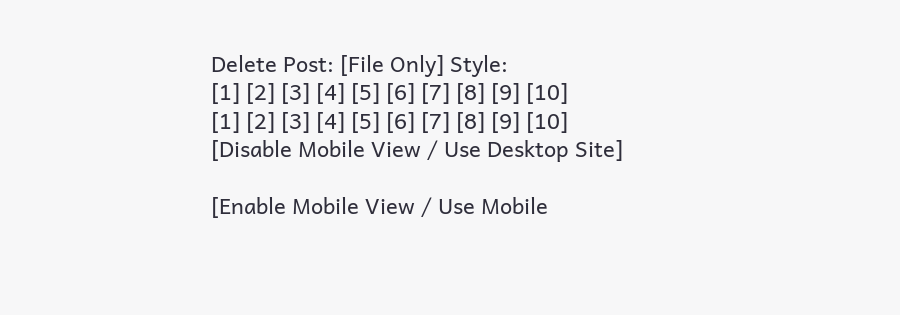Delete Post: [File Only] Style:
[1] [2] [3] [4] [5] [6] [7] [8] [9] [10]
[1] [2] [3] [4] [5] [6] [7] [8] [9] [10]
[Disable Mobile View / Use Desktop Site]

[Enable Mobile View / Use Mobile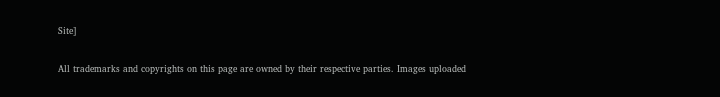Site]

All trademarks and copyrights on this page are owned by their respective parties. Images uploaded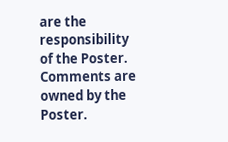are the responsibility of the Poster. Comments are owned by the Poster.